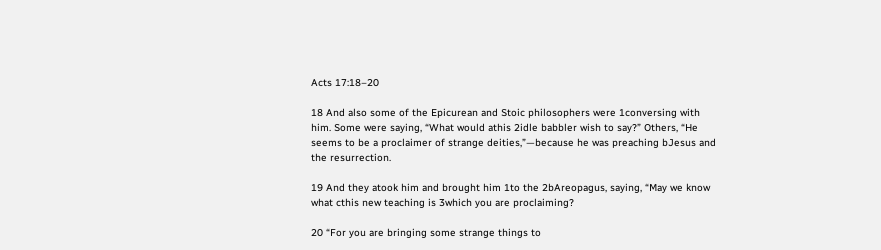Acts 17:18–20

18 And also some of the Epicurean and Stoic philosophers were 1conversing with him. Some were saying, “What would athis 2idle babbler wish to say?” Others, “He seems to be a proclaimer of strange deities,”—because he was preaching bJesus and the resurrection.

19 And they atook him and brought him 1to the 2bAreopagus, saying, “May we know what cthis new teaching is 3which you are proclaiming?

20 “For you are bringing some strange things to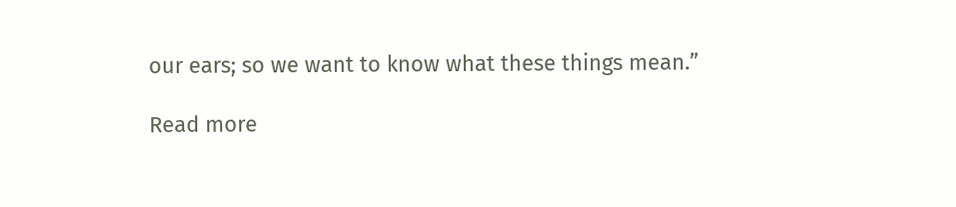our ears; so we want to know what these things mean.”

Read more